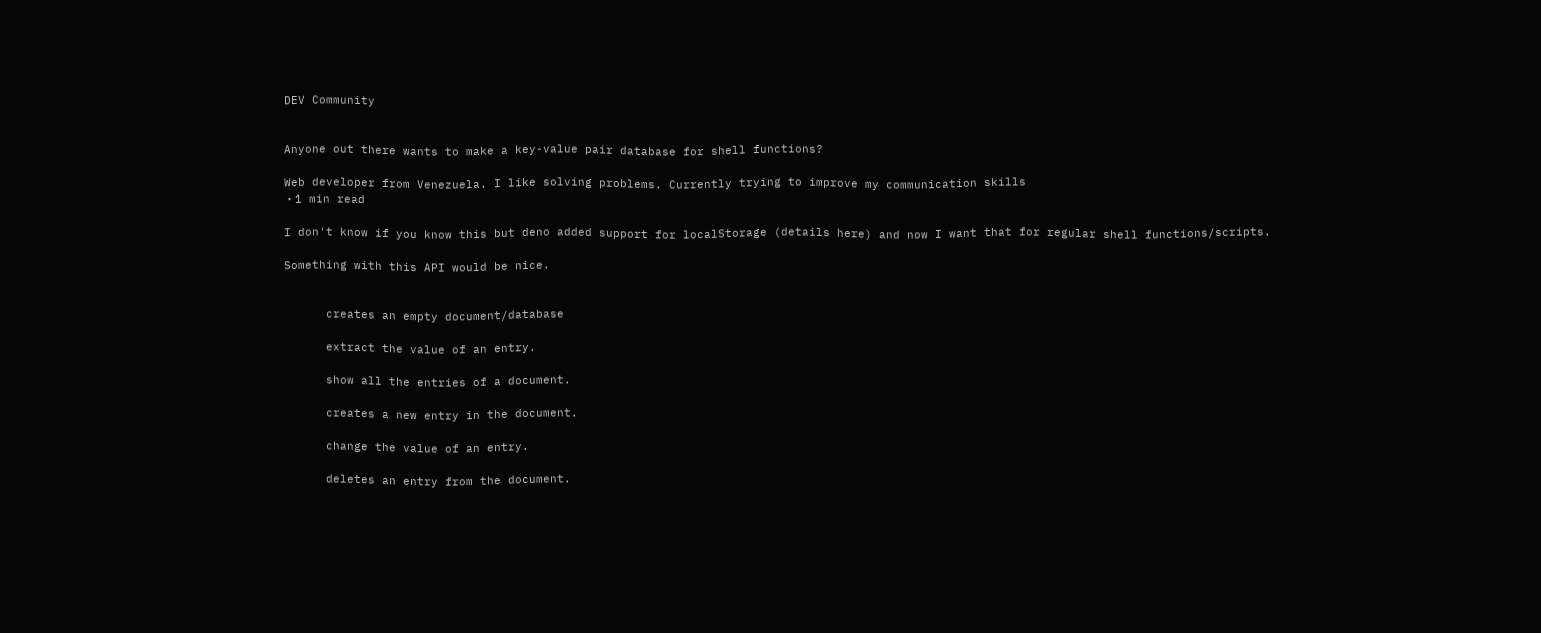DEV Community


Anyone out there wants to make a key-value pair database for shell functions?

Web developer from Venezuela. I like solving problems. Currently trying to improve my communication skills
・1 min read

I don't know if you know this but deno added support for localStorage (details here) and now I want that for regular shell functions/scripts.

Something with this API would be nice.


      creates an empty document/database

      extract the value of an entry.

      show all the entries of a document.

      creates a new entry in the document.

      change the value of an entry.

      deletes an entry from the document.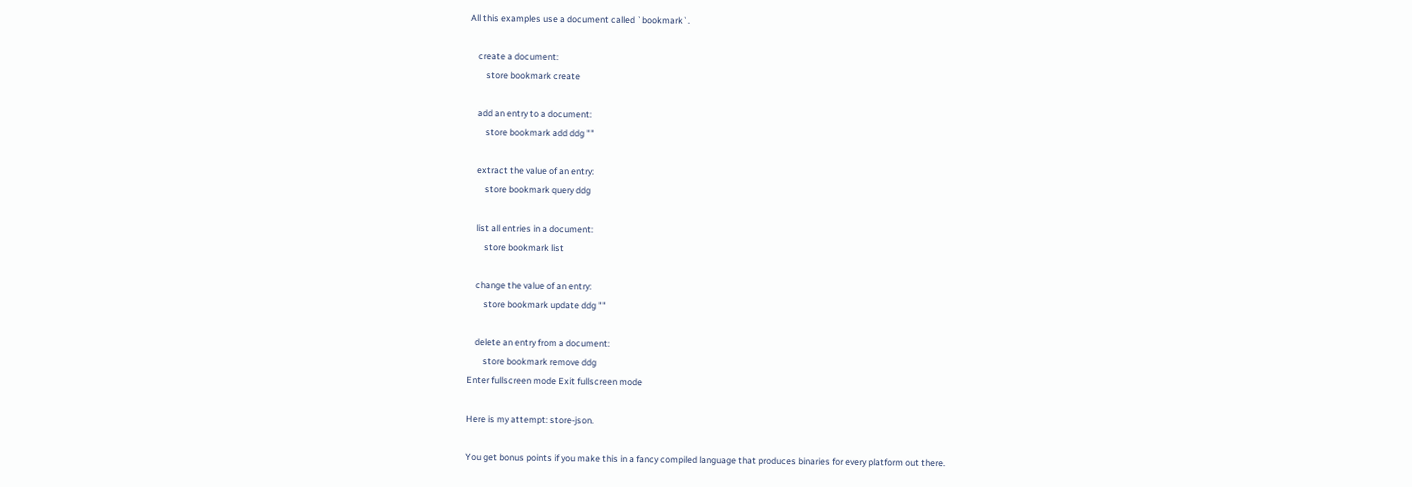All this examples use a document called `bookmark`.

    create a document:
        store bookmark create

    add an entry to a document:
        store bookmark add ddg ""

    extract the value of an entry:
        store bookmark query ddg

    list all entries in a document:
        store bookmark list

    change the value of an entry:
        store bookmark update ddg ""

    delete an entry from a document:
        store bookmark remove ddg
Enter fullscreen mode Exit fullscreen mode

Here is my attempt: store-json.

You get bonus points if you make this in a fancy compiled language that produces binaries for every platform out there.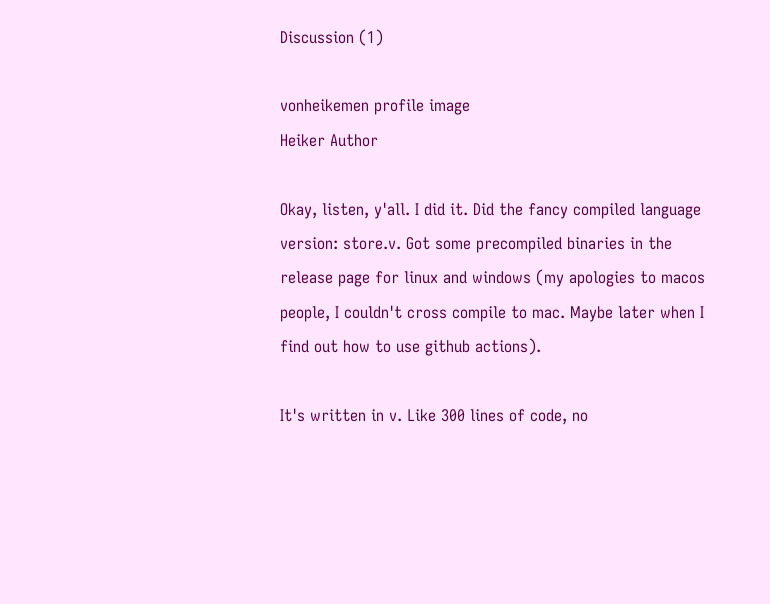Discussion (1)

vonheikemen profile image
Heiker Author

Okay, listen, y'all. I did it. Did the fancy compiled language version: store.v. Got some precompiled binaries in the release page for linux and windows (my apologies to macos people, I couldn't cross compile to mac. Maybe later when I find out how to use github actions).

It's written in v. Like 300 lines of code, no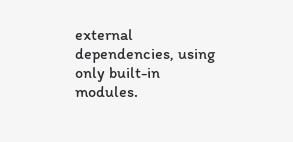external dependencies, using only built-in modules.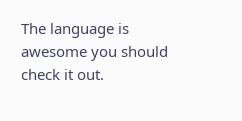The language is awesome you should check it out.